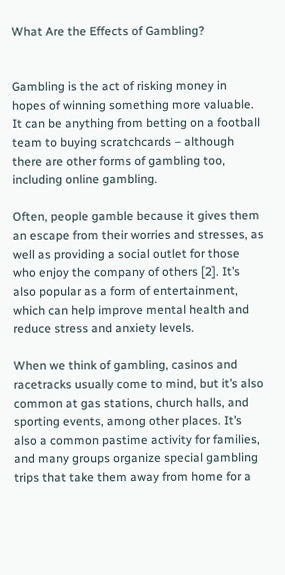What Are the Effects of Gambling?


Gambling is the act of risking money in hopes of winning something more valuable. It can be anything from betting on a football team to buying scratchcards – although there are other forms of gambling too, including online gambling.

Often, people gamble because it gives them an escape from their worries and stresses, as well as providing a social outlet for those who enjoy the company of others [2]. It’s also popular as a form of entertainment, which can help improve mental health and reduce stress and anxiety levels.

When we think of gambling, casinos and racetracks usually come to mind, but it’s also common at gas stations, church halls, and sporting events, among other places. It’s also a common pastime activity for families, and many groups organize special gambling trips that take them away from home for a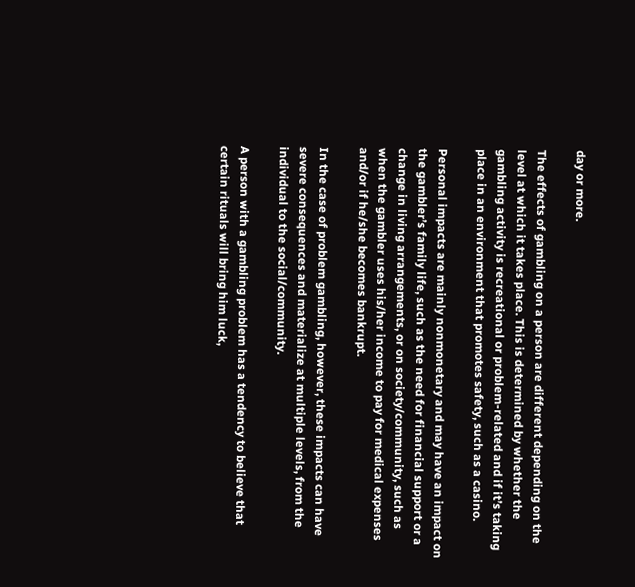day or more.

The effects of gambling on a person are different depending on the level at which it takes place. This is determined by whether the gambling activity is recreational or problem-related and if it’s taking place in an environment that promotes safety, such as a casino.

Personal impacts are mainly nonmonetary and may have an impact on the gambler’s family life, such as the need for financial support or a change in living arrangements, or on society/community, such as when the gambler uses his/her income to pay for medical expenses and/or if he/she becomes bankrupt.

In the case of problem gambling, however, these impacts can have severe consequences and materialize at multiple levels, from the individual to the social/community.

A person with a gambling problem has a tendency to believe that certain rituals will bring him luck,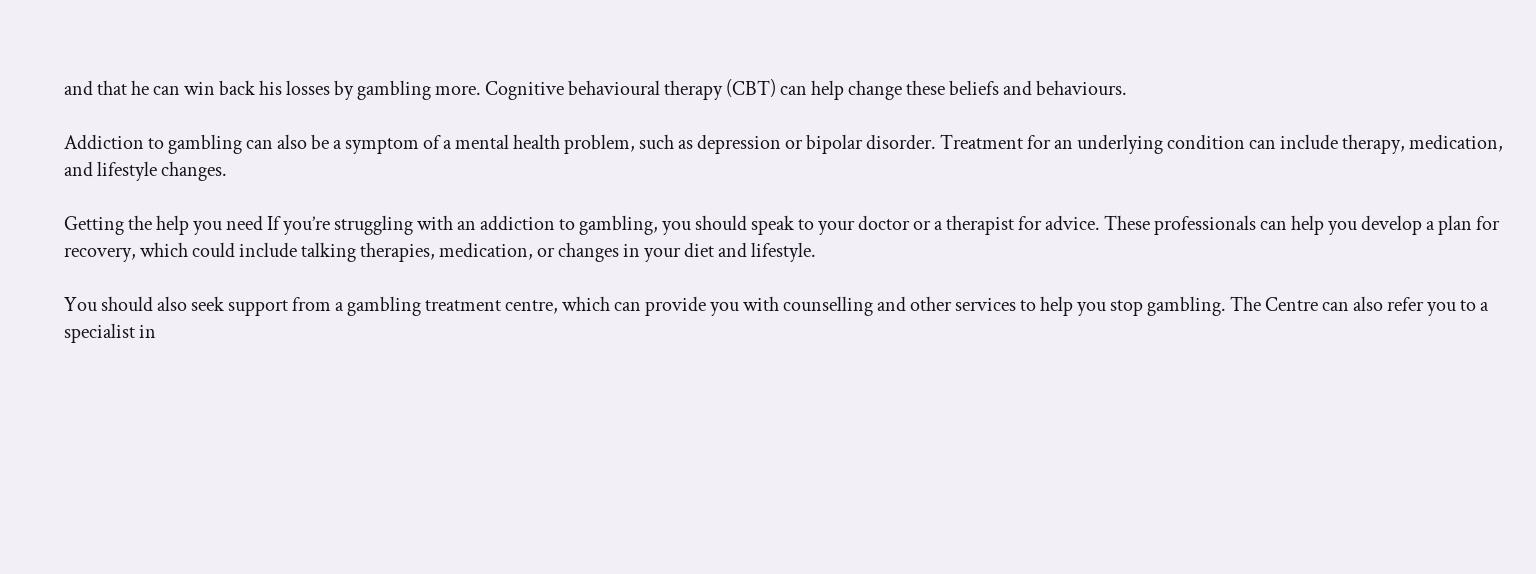and that he can win back his losses by gambling more. Cognitive behavioural therapy (CBT) can help change these beliefs and behaviours.

Addiction to gambling can also be a symptom of a mental health problem, such as depression or bipolar disorder. Treatment for an underlying condition can include therapy, medication, and lifestyle changes.

Getting the help you need If you’re struggling with an addiction to gambling, you should speak to your doctor or a therapist for advice. These professionals can help you develop a plan for recovery, which could include talking therapies, medication, or changes in your diet and lifestyle.

You should also seek support from a gambling treatment centre, which can provide you with counselling and other services to help you stop gambling. The Centre can also refer you to a specialist in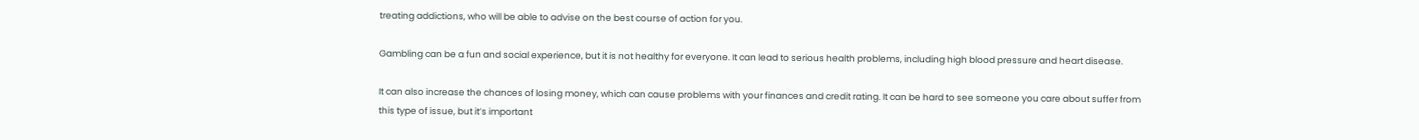treating addictions, who will be able to advise on the best course of action for you.

Gambling can be a fun and social experience, but it is not healthy for everyone. It can lead to serious health problems, including high blood pressure and heart disease.

It can also increase the chances of losing money, which can cause problems with your finances and credit rating. It can be hard to see someone you care about suffer from this type of issue, but it’s important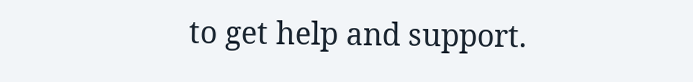to get help and support.